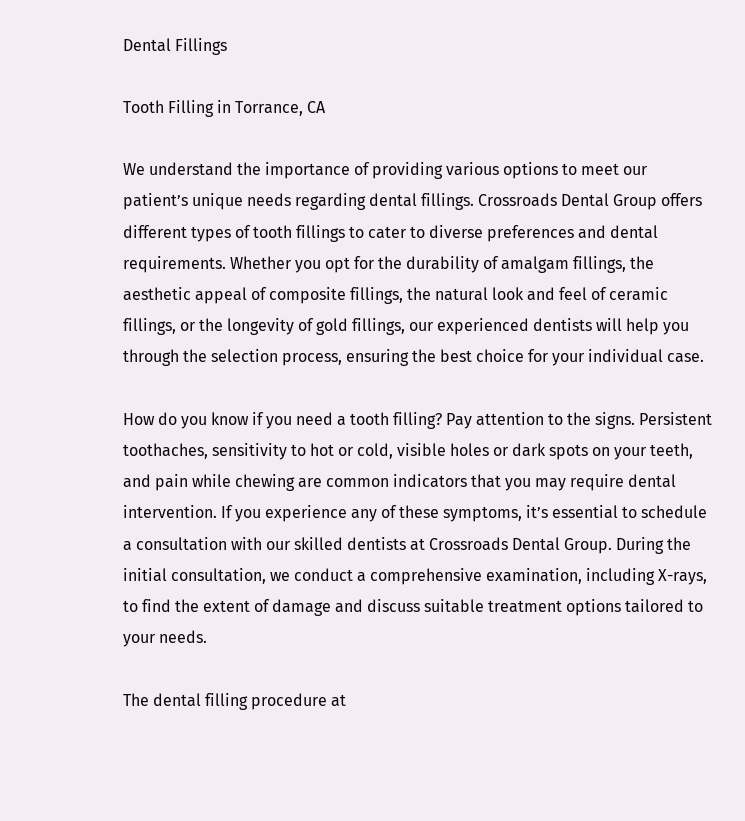Dental Fillings

Tooth Filling in Torrance, CA

We understand the importance of providing various options to meet our patient’s unique needs regarding dental fillings. Crossroads Dental Group offers different types of tooth fillings to cater to diverse preferences and dental requirements. Whether you opt for the durability of amalgam fillings, the aesthetic appeal of composite fillings, the natural look and feel of ceramic fillings, or the longevity of gold fillings, our experienced dentists will help you through the selection process, ensuring the best choice for your individual case.

How do you know if you need a tooth filling? Pay attention to the signs. Persistent toothaches, sensitivity to hot or cold, visible holes or dark spots on your teeth, and pain while chewing are common indicators that you may require dental intervention. If you experience any of these symptoms, it’s essential to schedule a consultation with our skilled dentists at Crossroads Dental Group. During the initial consultation, we conduct a comprehensive examination, including X-rays, to find the extent of damage and discuss suitable treatment options tailored to your needs.

The dental filling procedure at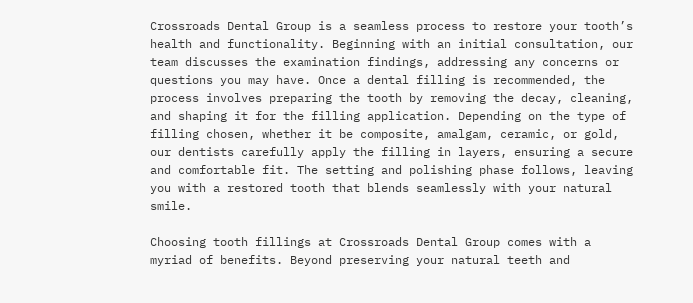Crossroads Dental Group is a seamless process to restore your tooth’s health and functionality. Beginning with an initial consultation, our team discusses the examination findings, addressing any concerns or questions you may have. Once a dental filling is recommended, the process involves preparing the tooth by removing the decay, cleaning, and shaping it for the filling application. Depending on the type of filling chosen, whether it be composite, amalgam, ceramic, or gold, our dentists carefully apply the filling in layers, ensuring a secure and comfortable fit. The setting and polishing phase follows, leaving you with a restored tooth that blends seamlessly with your natural smile.

Choosing tooth fillings at Crossroads Dental Group comes with a myriad of benefits. Beyond preserving your natural teeth and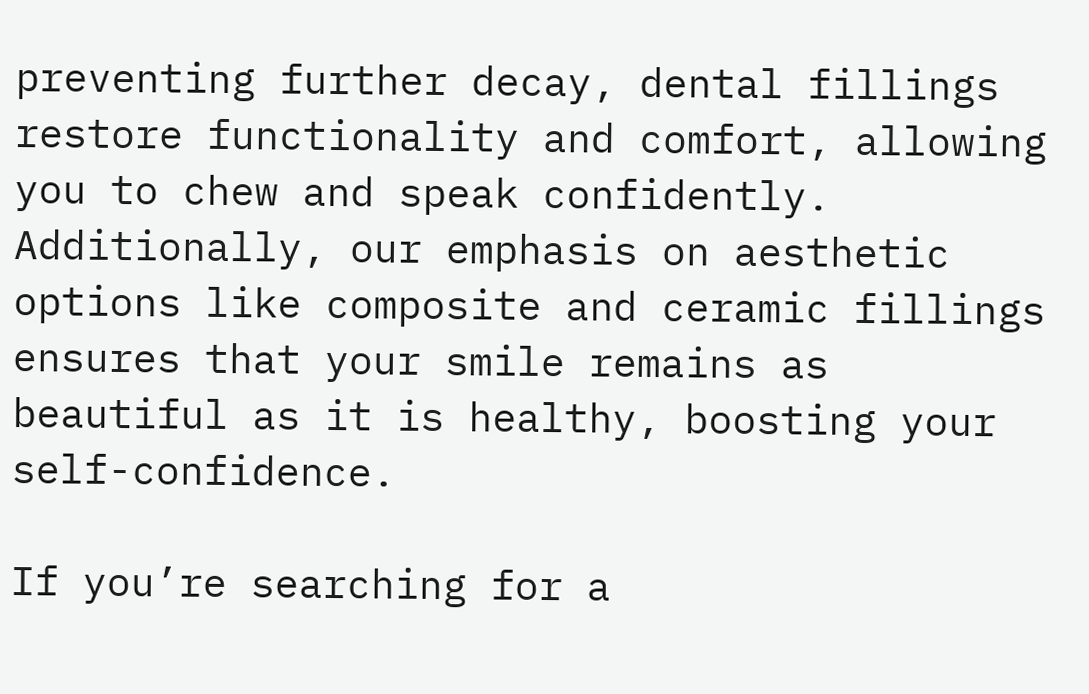preventing further decay, dental fillings restore functionality and comfort, allowing you to chew and speak confidently. Additionally, our emphasis on aesthetic options like composite and ceramic fillings ensures that your smile remains as beautiful as it is healthy, boosting your self-confidence.

If you’re searching for a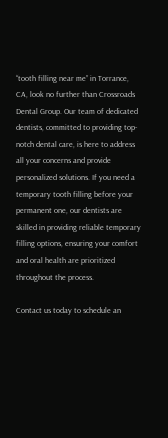“tooth filling near me” in Torrance, CA, look no further than Crossroads Dental Group. Our team of dedicated dentists, committed to providing top-notch dental care, is here to address all your concerns and provide personalized solutions. If you need a temporary tooth filling before your permanent one, our dentists are skilled in providing reliable temporary filling options, ensuring your comfort and oral health are prioritized throughout the process.

Contact us today to schedule an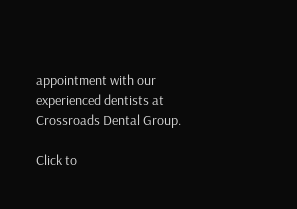appointment with our experienced dentists at Crossroads Dental Group.

Click to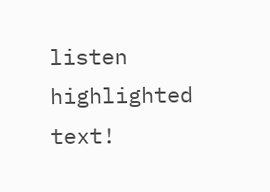listen highlighted text!